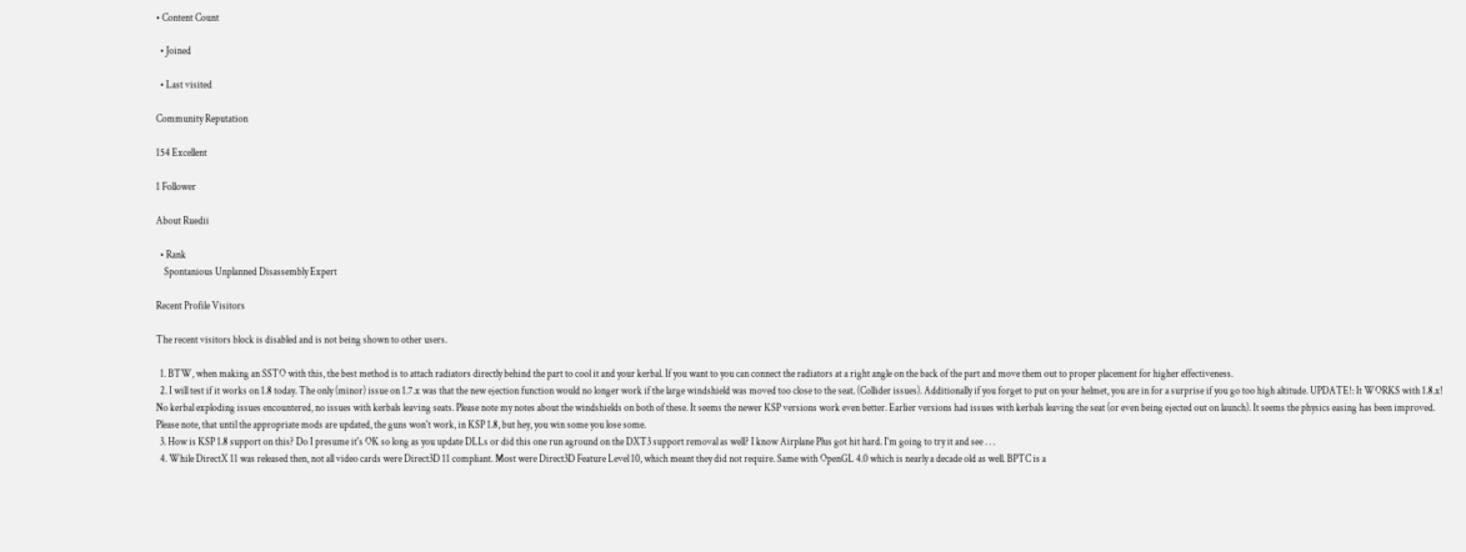• Content Count

  • Joined

  • Last visited

Community Reputation

154 Excellent

1 Follower

About Ruedii

  • Rank
    Spontanious Unplanned Disassembly Expert

Recent Profile Visitors

The recent visitors block is disabled and is not being shown to other users.

  1. BTW, when making an SSTO with this, the best method is to attach radiators directly behind the part to cool it and your kerbal. If you want to you can connect the radiators at a right angle on the back of the part and move them out to proper placement for higher effectiveness.
  2. I will test if it works on 1.8 today. The only (minor) issue on 1.7.x was that the new ejection function would no longer work if the large windshield was moved too close to the seat. (Collider issues). Additionally if you forget to put on your helmet, you are in for a surprise if you go too high altitude. UPDATE!: It WORKS with 1.8.x! No kerbal exploding issues encountered, no issues with kerbals leaving seats. Please note my notes about the windshields on both of these. It seems the newer KSP versions work even better. Earlier versions had issues with kerbals leaving the seat (or even being ejected out on launch). It seems the physics easing has been improved. Please note, that until the appropriate mods are updated, the guns won't work, in KSP 1.8, but hey, you win some you lose some.
  3. How is KSP 1.8 support on this? Do I presume it's OK so long as you update DLLs or did this one run aground on the DXT3 support removal as well? I know Airplane Plus got hit hard. I'm going to try it and see . . .
  4. While DirectX 11 was released then, not all video cards were Direct3D 11 compliant. Most were Direct3D Feature Level 10, which meant they did not require. Same with OpenGL 4.0 which is nearly a decade old as well. BPTC is a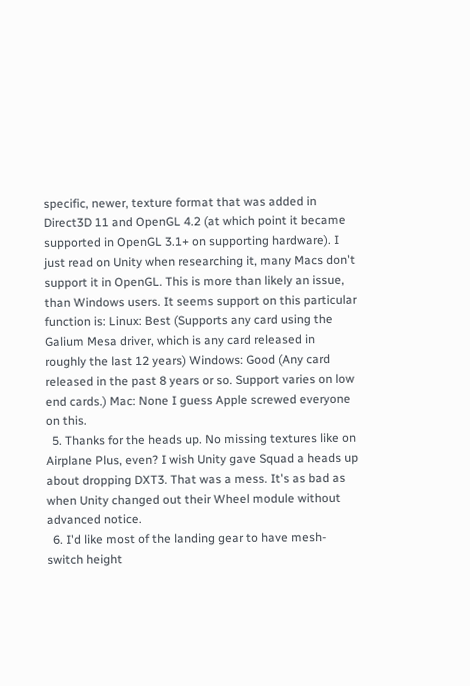specific, newer, texture format that was added in Direct3D 11 and OpenGL 4.2 (at which point it became supported in OpenGL 3.1+ on supporting hardware). I just read on Unity when researching it, many Macs don't support it in OpenGL. This is more than likely an issue, than Windows users. It seems support on this particular function is: Linux: Best (Supports any card using the Galium Mesa driver, which is any card released in roughly the last 12 years) Windows: Good (Any card released in the past 8 years or so. Support varies on low end cards.) Mac: None I guess Apple screwed everyone on this.
  5. Thanks for the heads up. No missing textures like on Airplane Plus, even? I wish Unity gave Squad a heads up about dropping DXT3. That was a mess. It's as bad as when Unity changed out their Wheel module without advanced notice.
  6. I'd like most of the landing gear to have mesh-switch height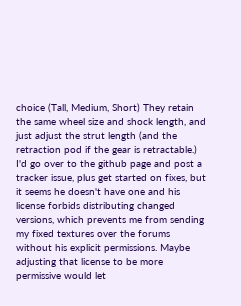choice (Tall, Medium, Short) They retain the same wheel size and shock length, and just adjust the strut length (and the retraction pod if the gear is retractable.) I'd go over to the github page and post a tracker issue, plus get started on fixes, but it seems he doesn't have one and his license forbids distributing changed versions, which prevents me from sending my fixed textures over the forums without his explicit permissions. Maybe adjusting that license to be more permissive would let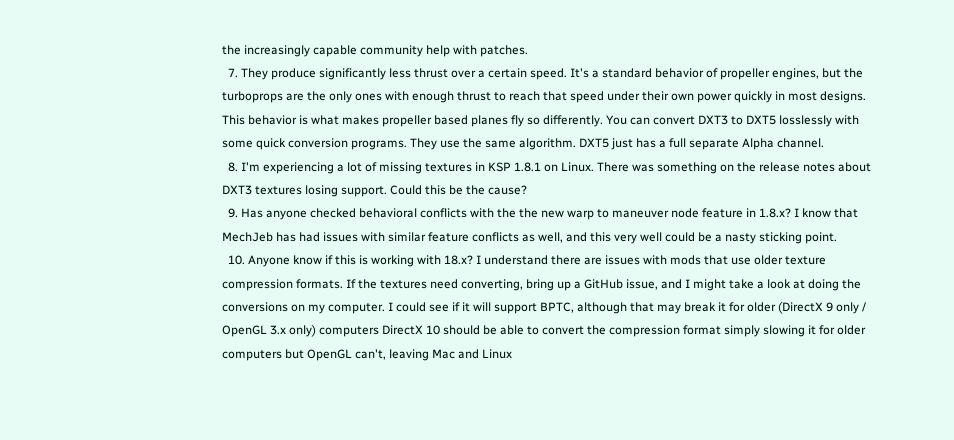the increasingly capable community help with patches.
  7. They produce significantly less thrust over a certain speed. It's a standard behavior of propeller engines, but the turboprops are the only ones with enough thrust to reach that speed under their own power quickly in most designs. This behavior is what makes propeller based planes fly so differently. You can convert DXT3 to DXT5 losslessly with some quick conversion programs. They use the same algorithm. DXT5 just has a full separate Alpha channel.
  8. I'm experiencing a lot of missing textures in KSP 1.8.1 on Linux. There was something on the release notes about DXT3 textures losing support. Could this be the cause?
  9. Has anyone checked behavioral conflicts with the the new warp to maneuver node feature in 1.8.x? I know that MechJeb has had issues with similar feature conflicts as well, and this very well could be a nasty sticking point.
  10. Anyone know if this is working with 18.x? I understand there are issues with mods that use older texture compression formats. If the textures need converting, bring up a GitHub issue, and I might take a look at doing the conversions on my computer. I could see if it will support BPTC, although that may break it for older (DirectX 9 only / OpenGL 3.x only) computers DirectX 10 should be able to convert the compression format simply slowing it for older computers but OpenGL can't, leaving Mac and Linux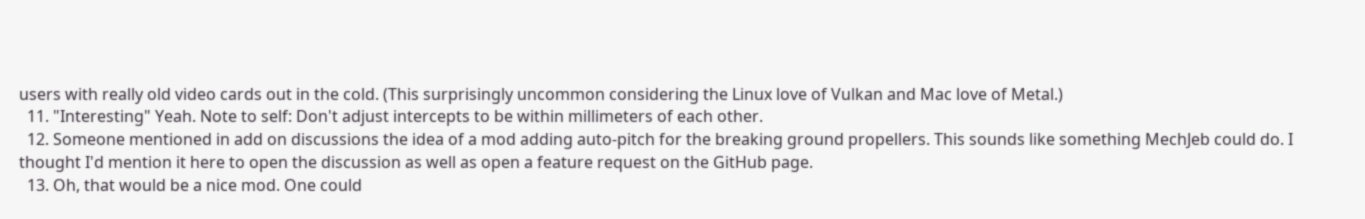users with really old video cards out in the cold. (This surprisingly uncommon considering the Linux love of Vulkan and Mac love of Metal.)
  11. "Interesting" Yeah. Note to self: Don't adjust intercepts to be within millimeters of each other.
  12. Someone mentioned in add on discussions the idea of a mod adding auto-pitch for the breaking ground propellers. This sounds like something MechJeb could do. I thought I'd mention it here to open the discussion as well as open a feature request on the GitHub page.
  13. Oh, that would be a nice mod. One could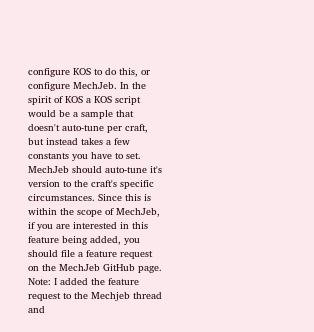configure KOS to do this, or configure MechJeb. In the spirit of KOS a KOS script would be a sample that doesn't auto-tune per craft, but instead takes a few constants you have to set. MechJeb should auto-tune it's version to the craft's specific circumstances. Since this is within the scope of MechJeb, if you are interested in this feature being added, you should file a feature request on the MechJeb GitHub page. Note: I added the feature request to the Mechjeb thread and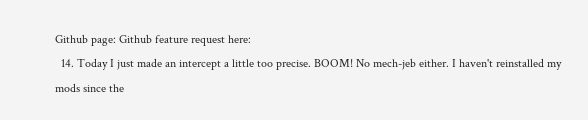Github page: Github feature request here:
  14. Today I just made an intercept a little too precise. BOOM! No mech-jeb either. I haven't reinstalled my mods since the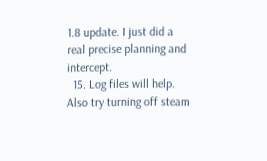1.8 update. I just did a real precise planning and intercept.
  15. Log files will help. Also try turning off steam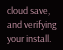cloud save, and verifying your install.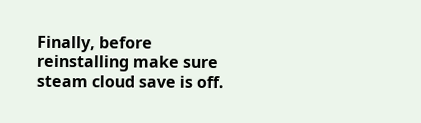Finally, before reinstalling make sure steam cloud save is off.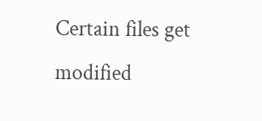Certain files get modified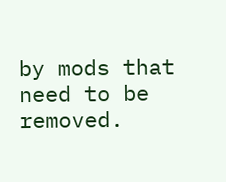by mods that need to be removed.